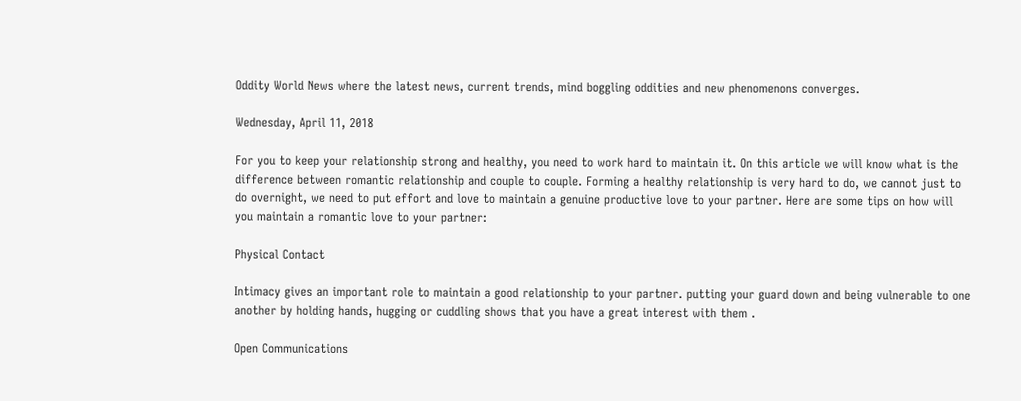Oddity World News where the latest news, current trends, mind boggling oddities and new phenomenons converges.

Wednesday, April 11, 2018

For you to keep your relationship strong and healthy, you need to work hard to maintain it. On this article we will know what is the difference between romantic relationship and couple to couple. Forming a healthy relationship is very hard to do, we cannot just to do overnight, we need to put effort and love to maintain a genuine productive love to your partner. Here are some tips on how will you maintain a romantic love to your partner:

Physical Contact

Intimacy gives an important role to maintain a good relationship to your partner. putting your guard down and being vulnerable to one another by holding hands, hugging or cuddling shows that you have a great interest with them .

Open Communications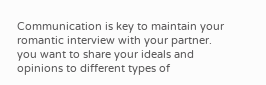Communication is key to maintain your romantic interview with your partner. you want to share your ideals and opinions to different types of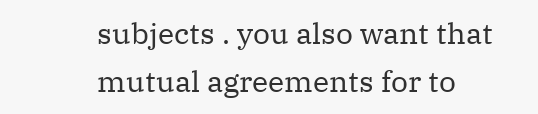subjects . you also want that mutual agreements for to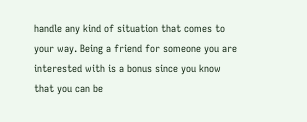handle any kind of situation that comes to your way. Being a friend for someone you are interested with is a bonus since you know that you can be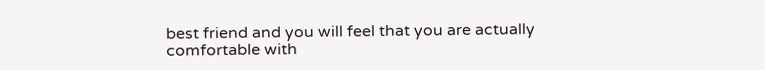best friend and you will feel that you are actually comfortable with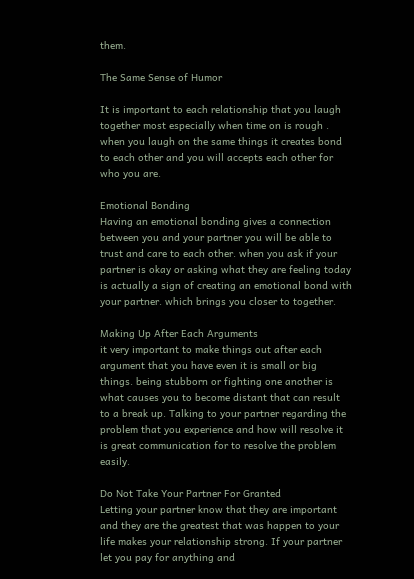them.

The Same Sense of Humor

It is important to each relationship that you laugh together most especially when time on is rough . when you laugh on the same things it creates bond to each other and you will accepts each other for who you are.

Emotional Bonding
Having an emotional bonding gives a connection between you and your partner you will be able to trust and care to each other. when you ask if your partner is okay or asking what they are feeling today is actually a sign of creating an emotional bond with your partner. which brings you closer to together.

Making Up After Each Arguments
it very important to make things out after each argument that you have even it is small or big things. being stubborn or fighting one another is what causes you to become distant that can result to a break up. Talking to your partner regarding the problem that you experience and how will resolve it is great communication for to resolve the problem easily.

Do Not Take Your Partner For Granted
Letting your partner know that they are important and they are the greatest that was happen to your life makes your relationship strong. If your partner let you pay for anything and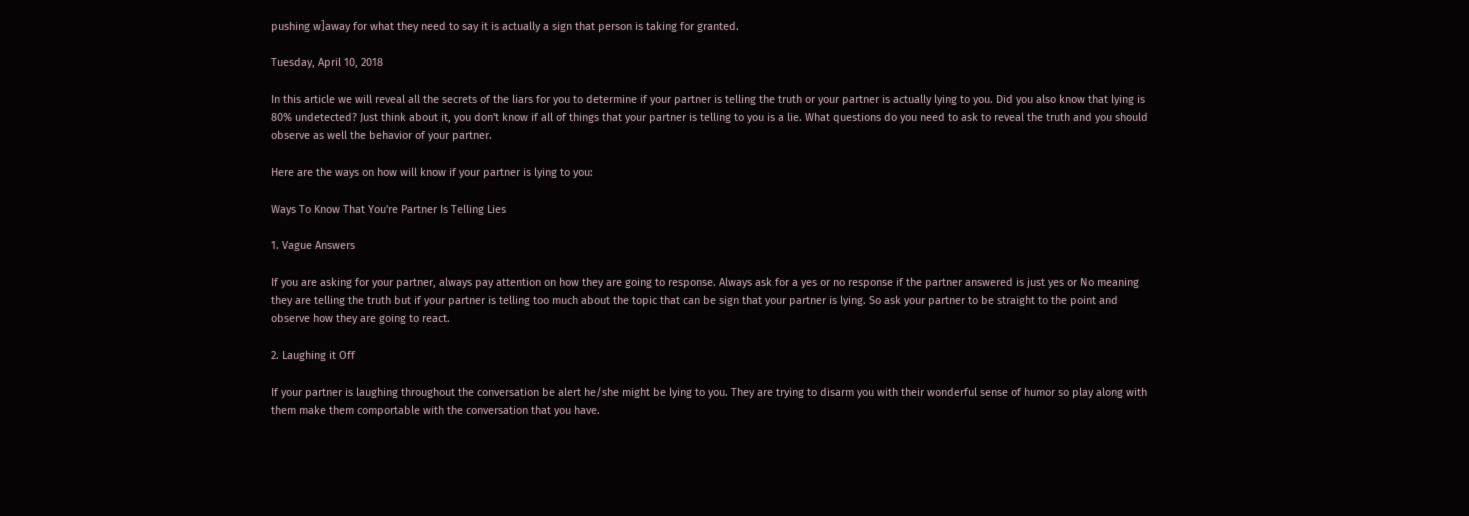pushing w]away for what they need to say it is actually a sign that person is taking for granted.

Tuesday, April 10, 2018

In this article we will reveal all the secrets of the liars for you to determine if your partner is telling the truth or your partner is actually lying to you. Did you also know that lying is 80% undetected? Just think about it, you don't know if all of things that your partner is telling to you is a lie. What questions do you need to ask to reveal the truth and you should observe as well the behavior of your partner.

Here are the ways on how will know if your partner is lying to you:

Ways To Know That You're Partner Is Telling Lies

1. Vague Answers

If you are asking for your partner, always pay attention on how they are going to response. Always ask for a yes or no response if the partner answered is just yes or No meaning they are telling the truth but if your partner is telling too much about the topic that can be sign that your partner is lying. So ask your partner to be straight to the point and observe how they are going to react.

2. Laughing it Off

If your partner is laughing throughout the conversation be alert he/she might be lying to you. They are trying to disarm you with their wonderful sense of humor so play along with them make them comportable with the conversation that you have.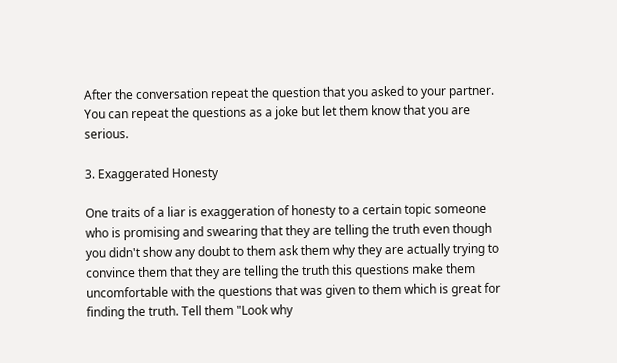After the conversation repeat the question that you asked to your partner. You can repeat the questions as a joke but let them know that you are serious.

3. Exaggerated Honesty

One traits of a liar is exaggeration of honesty to a certain topic someone who is promising and swearing that they are telling the truth even though you didn't show any doubt to them ask them why they are actually trying to convince them that they are telling the truth this questions make them uncomfortable with the questions that was given to them which is great for finding the truth. Tell them "Look why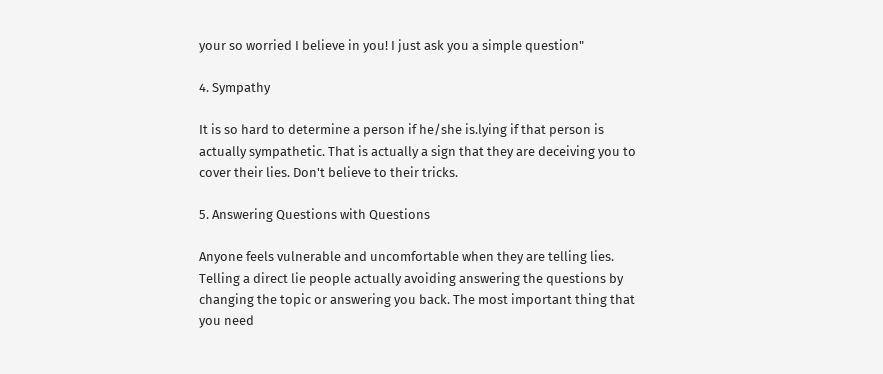your so worried I believe in you! I just ask you a simple question"

4. Sympathy

It is so hard to determine a person if he/she is.lying if that person is actually sympathetic. That is actually a sign that they are deceiving you to cover their lies. Don't believe to their tricks.

5. Answering Questions with Questions

Anyone feels vulnerable and uncomfortable when they are telling lies. Telling a direct lie people actually avoiding answering the questions by changing the topic or answering you back. The most important thing that you need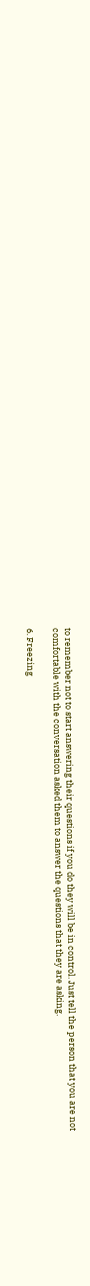to remember not to start answering their questions if you do they will be in control. Just tell the person that you are not comfortable with the conversation asked them to answer the questions that they are asking.

6. Freezing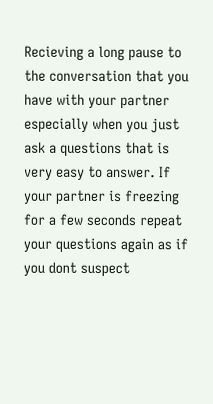Recieving a long pause to the conversation that you have with your partner especially when you just ask a questions that is very easy to answer. If your partner is freezing for a few seconds repeat your questions again as if you dont suspect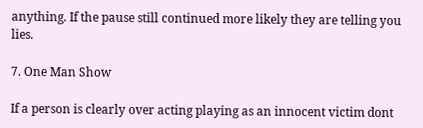anything. If the pause still continued more likely they are telling you lies.

7. One Man Show

If a person is clearly over acting playing as an innocent victim dont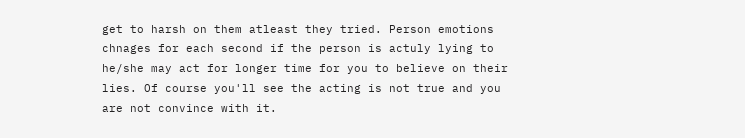get to harsh on them atleast they tried. Person emotions chnages for each second if the person is actuly lying to he/she may act for longer time for you to believe on their lies. Of course you'll see the acting is not true and you are not convince with it.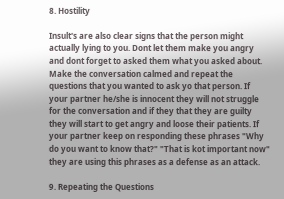8. Hostility

Insult's are also clear signs that the person might actually lying to you. Dont let them make you angry and dont forget to asked them what you asked about. Make the conversation calmed and repeat the questions that you wanted to ask yo that person. If your partner he/she is innocent they will not struggle for the conversation and if they that they are guilty they will start to get angry and loose their patients. If your partner keep on responding these phrases "Why do you want to know that?" "That is kot important now" they are using this phrases as a defense as an attack.

9. Repeating the Questions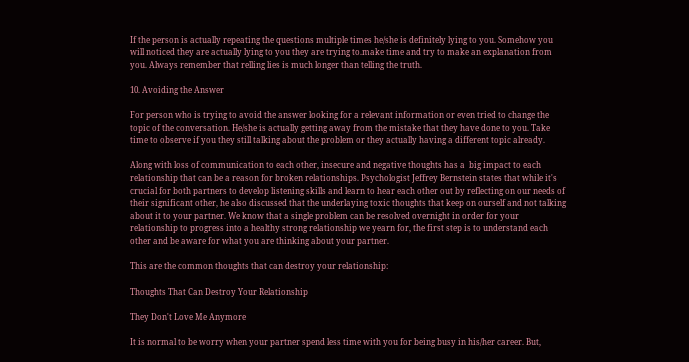If the person is actually repeating the questions multiple times he/she is definitely lying to you. Somehow you will noticed they are actually lying to you they are trying to.make time and try to make an explanation from you. Always remember that relling lies is much longer than telling the truth.

10. Avoiding the Answer

For person who is trying to avoid the answer looking for a relevant information or even tried to change the topic of the conversation. He/she is actually getting away from the mistake that they have done to you. Take time to observe if you they still talking about the problem or they actually having a different topic already.

Along with loss of communication to each other, insecure and negative thoughts has a  big impact to each relationship that can be a reason for broken relationships. Psychologist Jeffrey Bernstein states that while it's crucial for both partners to develop listening skills and learn to hear each other out by reflecting on our needs of their significant other, he also discussed that the underlaying toxic thoughts that keep on ourself and not talking about it to your partner. We know that a single problem can be resolved overnight in order for your relationship to progress into a healthy strong relationship we yearn for, the first step is to understand each other and be aware for what you are thinking about your partner.

This are the common thoughts that can destroy your relationship:

Thoughts That Can Destroy Your Relationship

They Don't Love Me Anymore

It is normal to be worry when your partner spend less time with you for being busy in his/her career. But,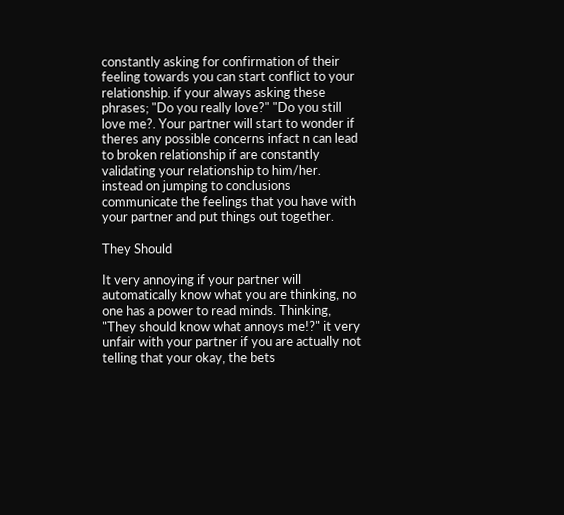constantly asking for confirmation of their feeling towards you can start conflict to your relationship. if your always asking these phrases; "Do you really love?" "Do you still love me?. Your partner will start to wonder if theres any possible concerns infact n can lead to broken relationship if are constantly validating your relationship to him/her. instead on jumping to conclusions communicate the feelings that you have with your partner and put things out together.

They Should

It very annoying if your partner will automatically know what you are thinking, no one has a power to read minds. Thinking, "They should know what annoys me!?" it very unfair with your partner if you are actually not telling that your okay, the bets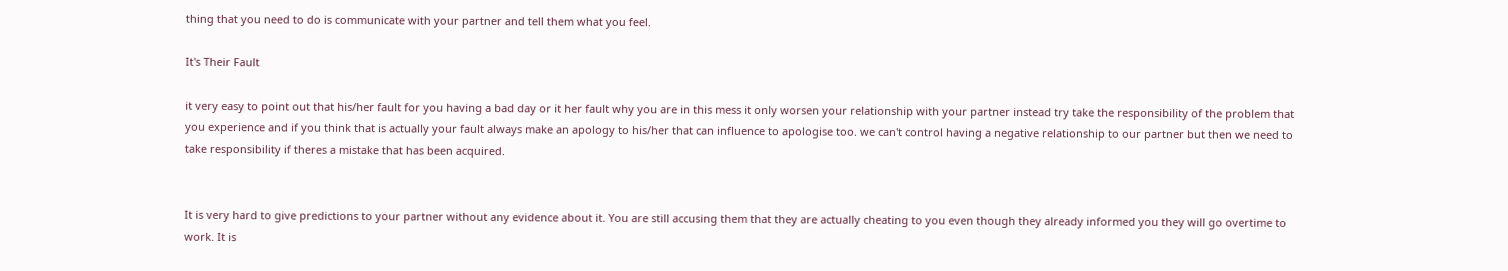thing that you need to do is communicate with your partner and tell them what you feel.

It's Their Fault

it very easy to point out that his/her fault for you having a bad day or it her fault why you are in this mess it only worsen your relationship with your partner instead try take the responsibility of the problem that you experience and if you think that is actually your fault always make an apology to his/her that can influence to apologise too. we can't control having a negative relationship to our partner but then we need to take responsibility if theres a mistake that has been acquired.


It is very hard to give predictions to your partner without any evidence about it. You are still accusing them that they are actually cheating to you even though they already informed you they will go overtime to work. It is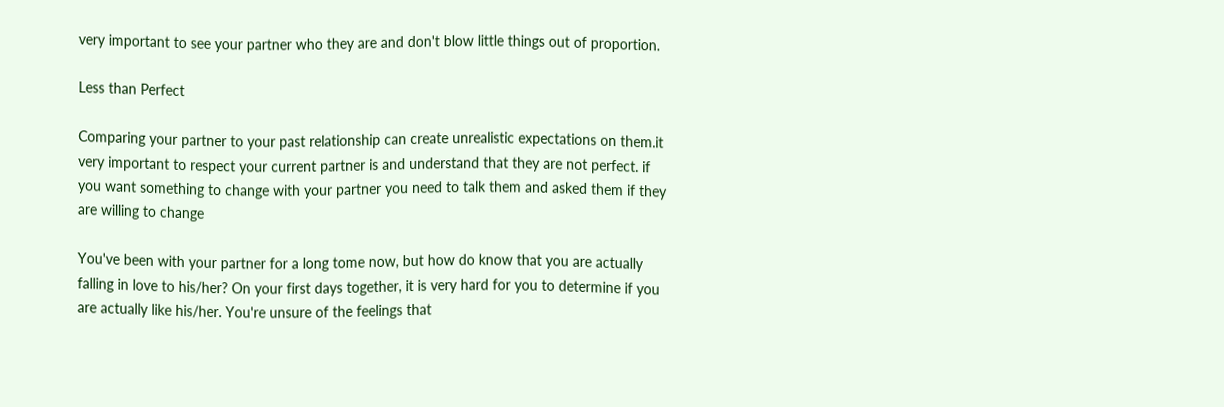very important to see your partner who they are and don't blow little things out of proportion.

Less than Perfect

Comparing your partner to your past relationship can create unrealistic expectations on them.it very important to respect your current partner is and understand that they are not perfect. if you want something to change with your partner you need to talk them and asked them if they are willing to change

You've been with your partner for a long tome now, but how do know that you are actually falling in love to his/her? On your first days together, it is very hard for you to determine if you are actually like his/her. You're unsure of the feelings that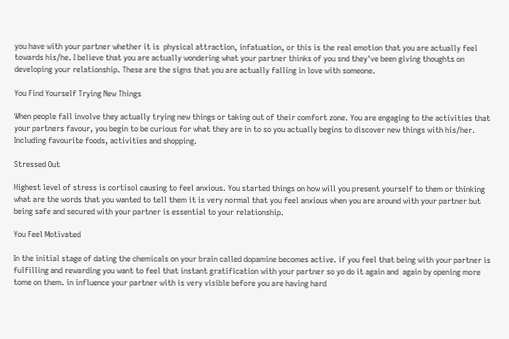you have with your partner whether it is  physical attraction, infatuation, or this is the real emotion that you are actually feel towards his/he. I believe that you are actually wondering what your partner thinks of you snd they've been giving thoughts on developing your relationship. These are the signs that you are actually falling in love with someone.

You Find Yourself Trying New Things

When people fall involve they actually trying new things or taking out of their comfort zone. You are engaging to the activities that your partners favour, you begin to be curious for what they are in to so you actually begins to discover new things with his/her. Including favourite foods, activities and shopping.

Stressed Out

Highest level of stress is cortisol causing to feel anxious. You started things on how will you present yourself to them or thinking what are the words that you wanted to tell them it is very normal that you feel anxious when you are around with your partner but being safe and secured with your partner is essential to your relationship.

You Feel Motivated

In the initial stage of dating the chemicals on your brain called dopamine becomes active. if you feel that being with your partner is fulfilling and rewarding you want to feel that instant gratification with your partner so yo do it again and  again by opening more tome on them. in influence your partner with is very visible before you are having hard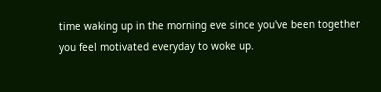time waking up in the morning eve since you've been together you feel motivated everyday to woke up.